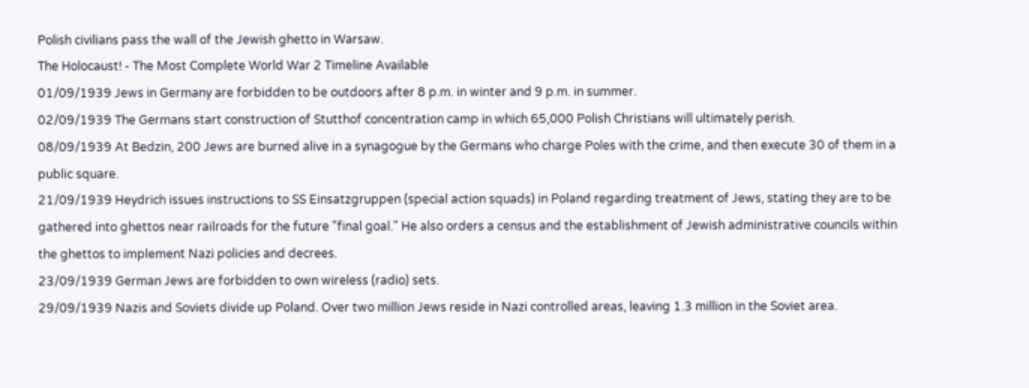Polish civilians pass the wall of the Jewish ghetto in Warsaw.
The Holocaust! - The Most Complete World War 2 Timeline Available
01/09/1939 Jews in Germany are forbidden to be outdoors after 8 p.m. in winter and 9 p.m. in summer.
02/09/1939 The Germans start construction of Stutthof concentration camp in which 65,000 Polish Christians will ultimately perish.
08/09/1939 At Bedzin, 200 Jews are burned alive in a synagogue by the Germans who charge Poles with the crime, and then execute 30 of them in a public square.
21/09/1939 Heydrich issues instructions to SS Einsatzgruppen (special action squads) in Poland regarding treatment of Jews, stating they are to be gathered into ghettos near railroads for the future "final goal." He also orders a census and the establishment of Jewish administrative councils within the ghettos to implement Nazi policies and decrees.
23/09/1939 German Jews are forbidden to own wireless (radio) sets.
29/09/1939 Nazis and Soviets divide up Poland. Over two million Jews reside in Nazi controlled areas, leaving 1.3 million in the Soviet area.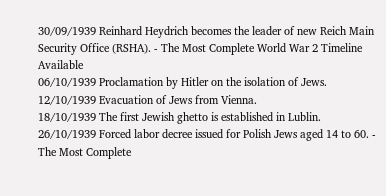30/09/1939 Reinhard Heydrich becomes the leader of new Reich Main Security Office (RSHA). - The Most Complete World War 2 Timeline Available
06/10/1939 Proclamation by Hitler on the isolation of Jews.
12/10/1939 Evacuation of Jews from Vienna.
18/10/1939 The first Jewish ghetto is established in Lublin.
26/10/1939 Forced labor decree issued for Polish Jews aged 14 to 60. - The Most Complete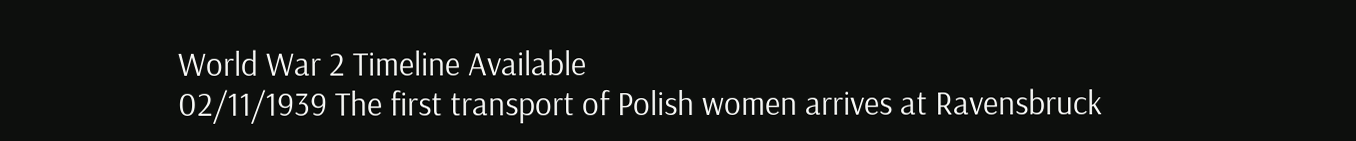World War 2 Timeline Available
02/11/1939 The first transport of Polish women arrives at Ravensbruck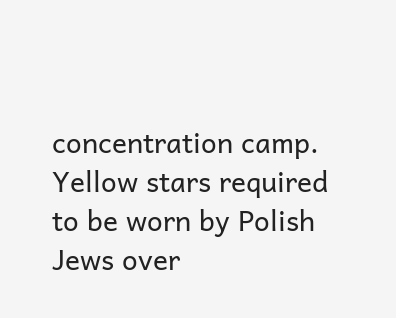concentration camp.
Yellow stars required to be worn by Polish Jews over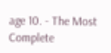age 10. - The Most Complete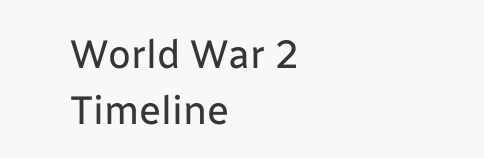World War 2 Timeline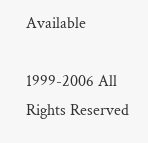Available

1999-2006 All Rights Reserved